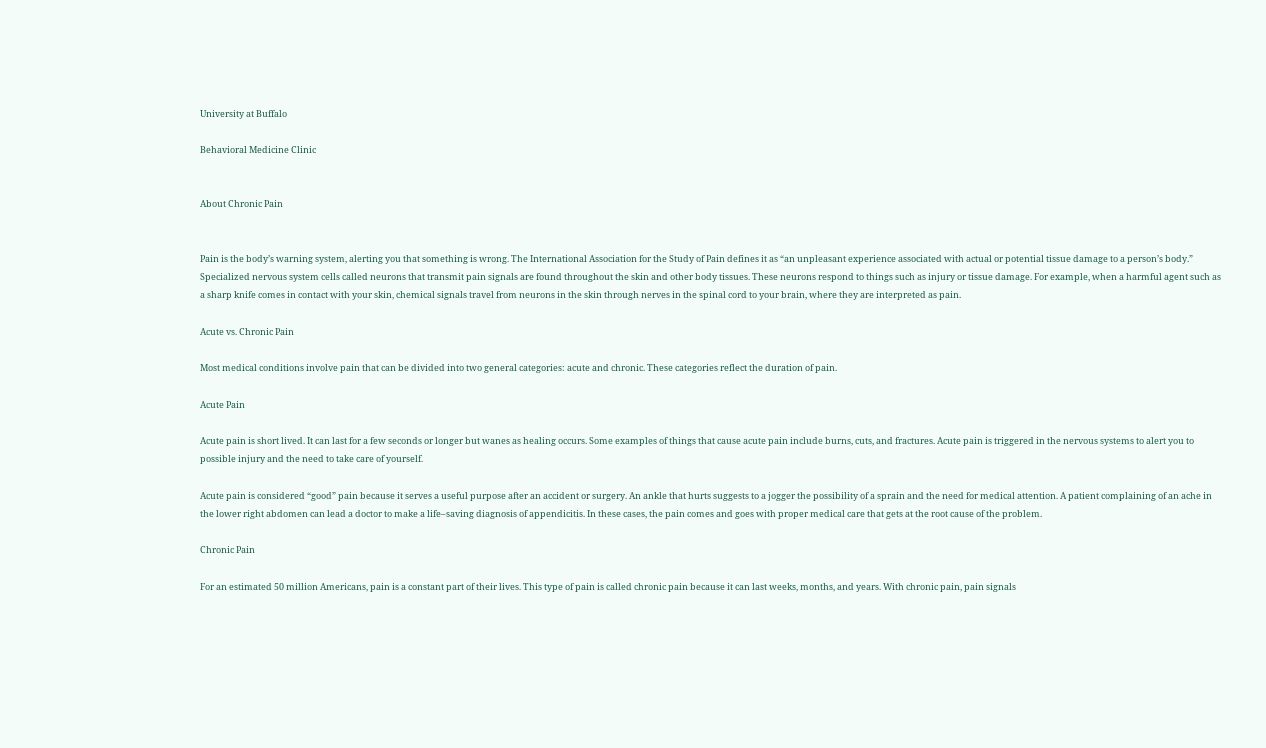University at Buffalo

Behavioral Medicine Clinic


About Chronic Pain


Pain is the body’s warning system, alerting you that something is wrong. The International Association for the Study of Pain defines it as “an unpleasant experience associated with actual or potential tissue damage to a person’s body.” Specialized nervous system cells called neurons that transmit pain signals are found throughout the skin and other body tissues. These neurons respond to things such as injury or tissue damage. For example, when a harmful agent such as a sharp knife comes in contact with your skin, chemical signals travel from neurons in the skin through nerves in the spinal cord to your brain, where they are interpreted as pain.

Acute vs. Chronic Pain

Most medical conditions involve pain that can be divided into two general categories: acute and chronic. These categories reflect the duration of pain.

Acute Pain

Acute pain is short lived. It can last for a few seconds or longer but wanes as healing occurs. Some examples of things that cause acute pain include burns, cuts, and fractures. Acute pain is triggered in the nervous systems to alert you to possible injury and the need to take care of yourself.

Acute pain is considered “good” pain because it serves a useful purpose after an accident or surgery. An ankle that hurts suggests to a jogger the possibility of a sprain and the need for medical attention. A patient complaining of an ache in the lower right abdomen can lead a doctor to make a life–saving diagnosis of appendicitis. In these cases, the pain comes and goes with proper medical care that gets at the root cause of the problem.

Chronic Pain

For an estimated 50 million Americans, pain is a constant part of their lives. This type of pain is called chronic pain because it can last weeks, months, and years. With chronic pain, pain signals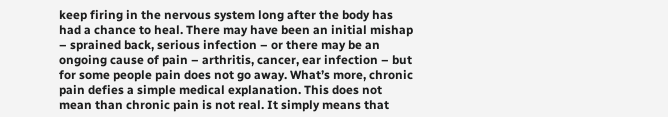keep firing in the nervous system long after the body has had a chance to heal. There may have been an initial mishap – sprained back, serious infection – or there may be an ongoing cause of pain – arthritis, cancer, ear infection – but for some people pain does not go away. What’s more, chronic pain defies a simple medical explanation. This does not mean than chronic pain is not real. It simply means that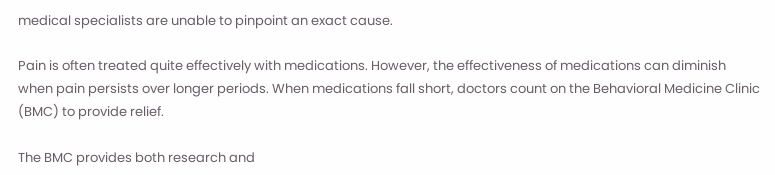medical specialists are unable to pinpoint an exact cause.

Pain is often treated quite effectively with medications. However, the effectiveness of medications can diminish when pain persists over longer periods. When medications fall short, doctors count on the Behavioral Medicine Clinic (BMC) to provide relief.

The BMC provides both research and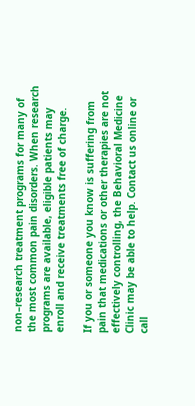non–research treatment programs for many of the most common pain disorders. When research programs are available, eligible patients may enroll and receive treatments free of charge.

If you or someone you know is suffering from pain that medications or other therapies are not effectively controlling, the Behavioral Medicine Clinic may be able to help. Contact us online or call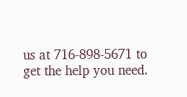us at 716-898-5671 to get the help you need.